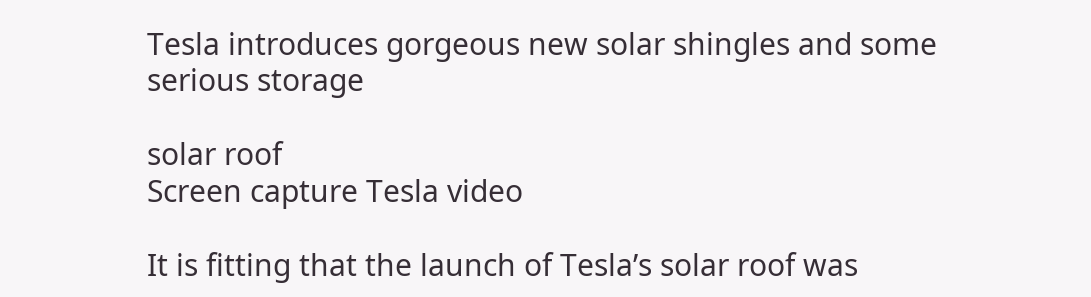Tesla introduces gorgeous new solar shingles and some serious storage

solar roof
Screen capture Tesla video

It is fitting that the launch of Tesla’s solar roof was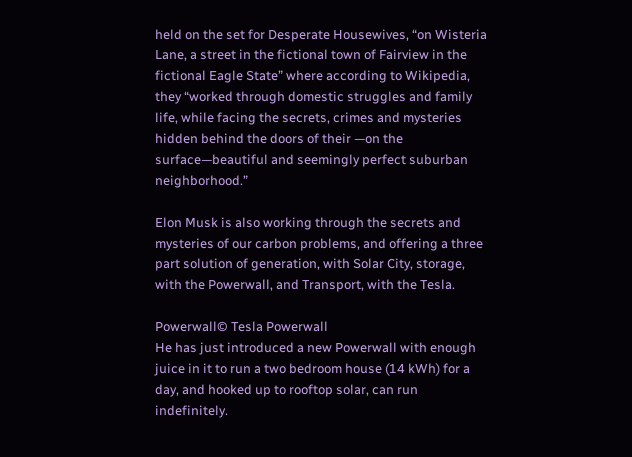held on the set for Desperate Housewives, “on Wisteria Lane, a street in the fictional town of Fairview in the fictional Eagle State” where according to Wikipedia, they “worked through domestic struggles and family life, while facing the secrets, crimes and mysteries hidden behind the doors of their —on the surface—beautiful and seemingly perfect suburban neighborhood.”

Elon Musk is also working through the secrets and mysteries of our carbon problems, and offering a three part solution of generation, with Solar City, storage, with the Powerwall, and Transport, with the Tesla.

Powerwall© Tesla Powerwall
He has just introduced a new Powerwall with enough juice in it to run a two bedroom house (14 kWh) for a day, and hooked up to rooftop solar, can run indefinitely.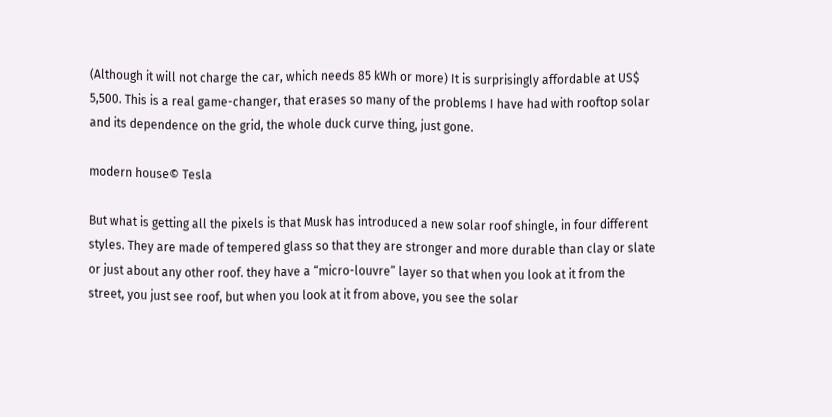(Although it will not charge the car, which needs 85 kWh or more) It is surprisingly affordable at US$ 5,500. This is a real game-changer, that erases so many of the problems I have had with rooftop solar and its dependence on the grid, the whole duck curve thing, just gone.

modern house© Tesla

But what is getting all the pixels is that Musk has introduced a new solar roof shingle, in four different styles. They are made of tempered glass so that they are stronger and more durable than clay or slate or just about any other roof. they have a “micro-louvre” layer so that when you look at it from the street, you just see roof, but when you look at it from above, you see the solar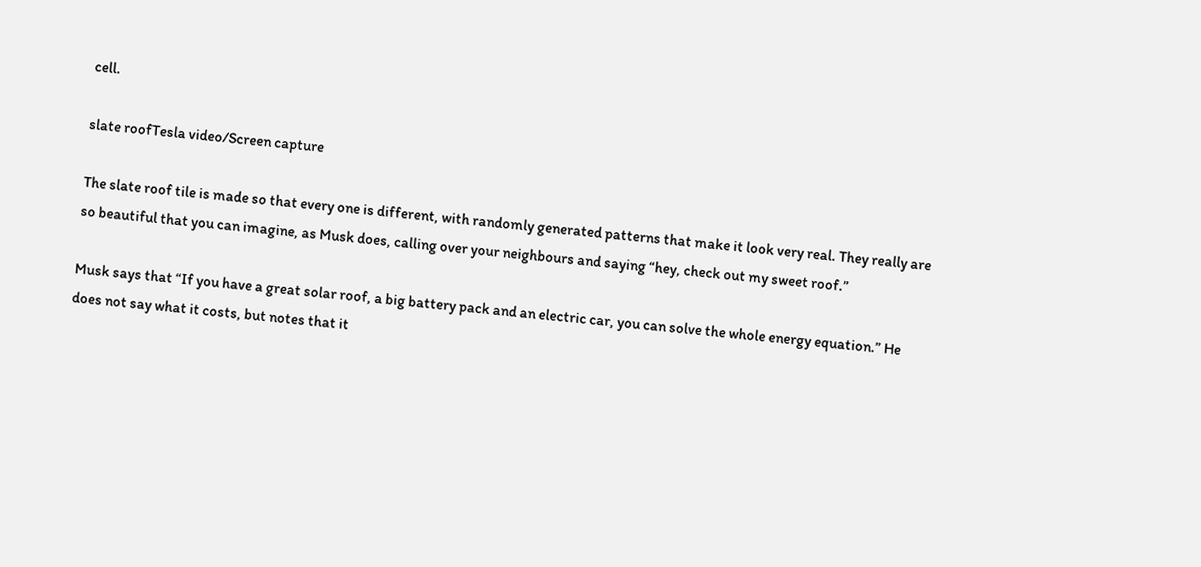cell.

slate roofTesla video/Screen capture

The slate roof tile is made so that every one is different, with randomly generated patterns that make it look very real. They really are so beautiful that you can imagine, as Musk does, calling over your neighbours and saying “hey, check out my sweet roof.”

Musk says that “If you have a great solar roof, a big battery pack and an electric car, you can solve the whole energy equation.” He does not say what it costs, but notes that it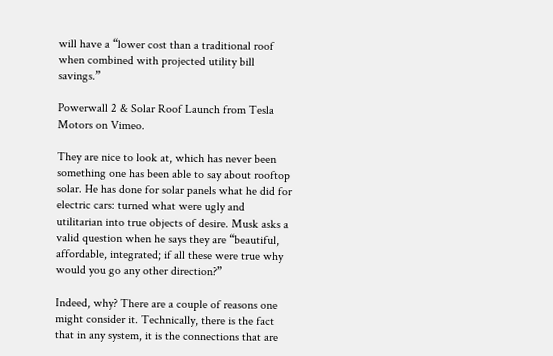will have a “lower cost than a traditional roof when combined with projected utility bill savings.”

Powerwall 2 & Solar Roof Launch from Tesla Motors on Vimeo.

They are nice to look at, which has never been something one has been able to say about rooftop solar. He has done for solar panels what he did for electric cars: turned what were ugly and utilitarian into true objects of desire. Musk asks a valid question when he says they are “beautiful, affordable, integrated; if all these were true why would you go any other direction?”

Indeed, why? There are a couple of reasons one might consider it. Technically, there is the fact that in any system, it is the connections that are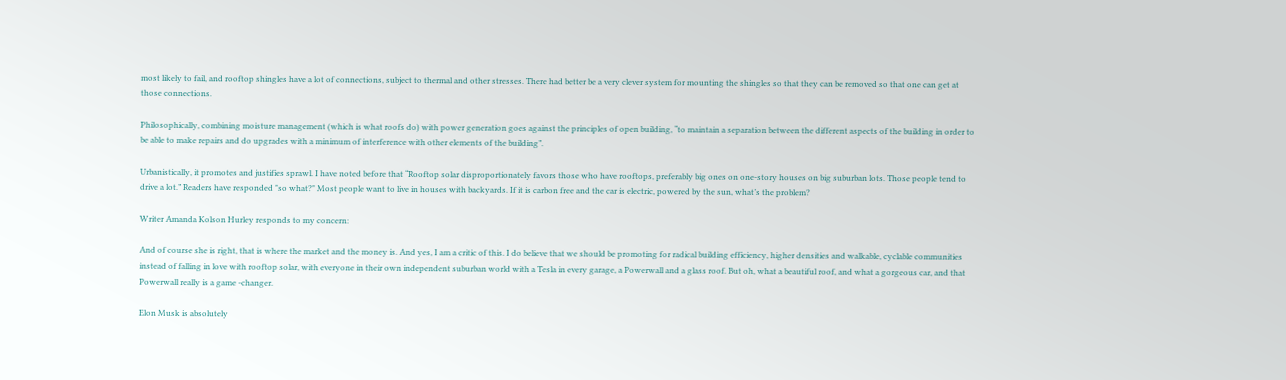most likely to fail, and rooftop shingles have a lot of connections, subject to thermal and other stresses. There had better be a very clever system for mounting the shingles so that they can be removed so that one can get at those connections.

Philosophically, combining moisture management (which is what roofs do) with power generation goes against the principles of open building, “to maintain a separation between the different aspects of the building in order to be able to make repairs and do upgrades with a minimum of interference with other elements of the building”.

Urbanistically, it promotes and justifies sprawl. I have noted before that “Rooftop solar disproportionately favors those who have rooftops, preferably big ones on one-story houses on big suburban lots. Those people tend to drive a lot.” Readers have responded "so what?" Most people want to live in houses with backyards. If it is carbon free and the car is electric, powered by the sun, what’s the problem?

Writer Amanda Kolson Hurley responds to my concern:

And of course she is right, that is where the market and the money is. And yes, I am a critic of this. I do believe that we should be promoting for radical building efficiency, higher densities and walkable, cyclable communities instead of falling in love with rooftop solar, with everyone in their own independent suburban world with a Tesla in every garage, a Powerwall and a glass roof. But oh, what a beautiful roof, and what a gorgeous car, and that Powerwall really is a game -changer.

Elon Musk is absolutely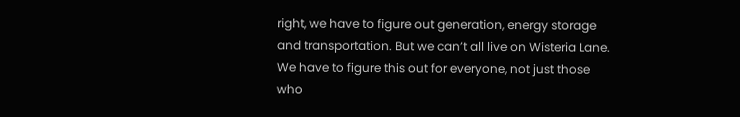right, we have to figure out generation, energy storage and transportation. But we can’t all live on Wisteria Lane. We have to figure this out for everyone, not just those who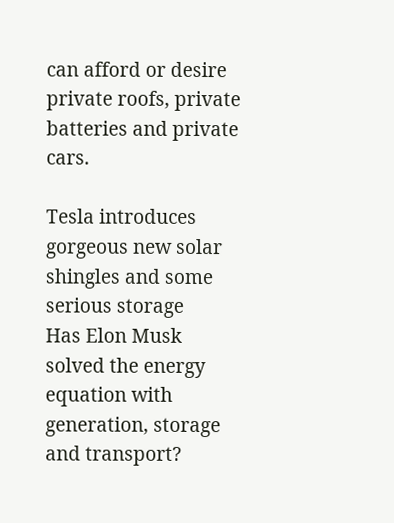can afford or desire private roofs, private batteries and private cars.

Tesla introduces gorgeous new solar shingles and some serious storage
Has Elon Musk solved the energy equation with generation, storage and transport?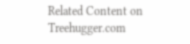Related Content on Treehugger.com